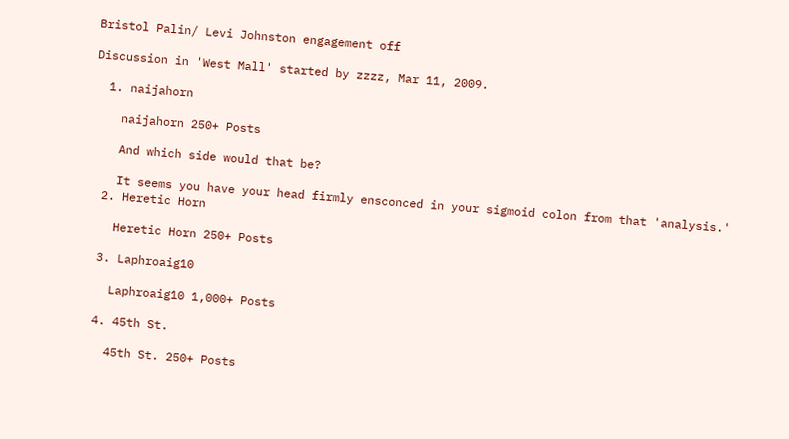Bristol Palin/ Levi Johnston engagement off

Discussion in 'West Mall' started by zzzz, Mar 11, 2009.

  1. naijahorn

    naijahorn 250+ Posts

    And which side would that be?

    It seems you have your head firmly ensconced in your sigmoid colon from that 'analysis.'
  2. Heretic Horn

    Heretic Horn 250+ Posts

  3. Laphroaig10

    Laphroaig10 1,000+ Posts

  4. 45th St.

    45th St. 250+ Posts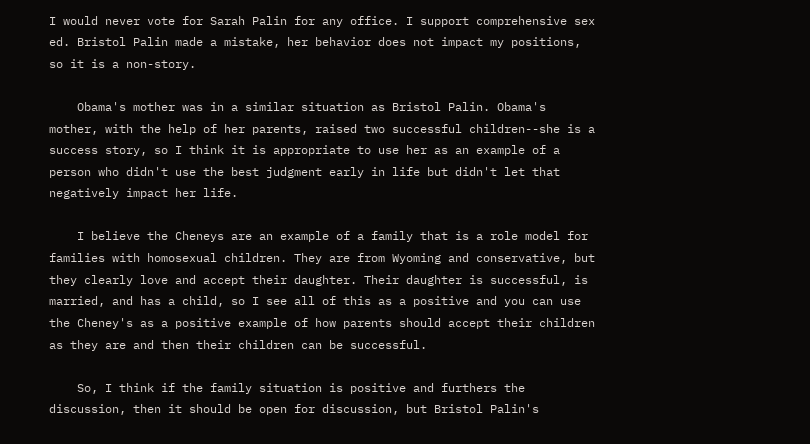I would never vote for Sarah Palin for any office. I support comprehensive sex ed. Bristol Palin made a mistake, her behavior does not impact my positions, so it is a non-story.

    Obama's mother was in a similar situation as Bristol Palin. Obama's mother, with the help of her parents, raised two successful children--she is a success story, so I think it is appropriate to use her as an example of a person who didn't use the best judgment early in life but didn't let that negatively impact her life.

    I believe the Cheneys are an example of a family that is a role model for families with homosexual children. They are from Wyoming and conservative, but they clearly love and accept their daughter. Their daughter is successful, is married, and has a child, so I see all of this as a positive and you can use the Cheney's as a positive example of how parents should accept their children as they are and then their children can be successful.

    So, I think if the family situation is positive and furthers the discussion, then it should be open for discussion, but Bristol Palin's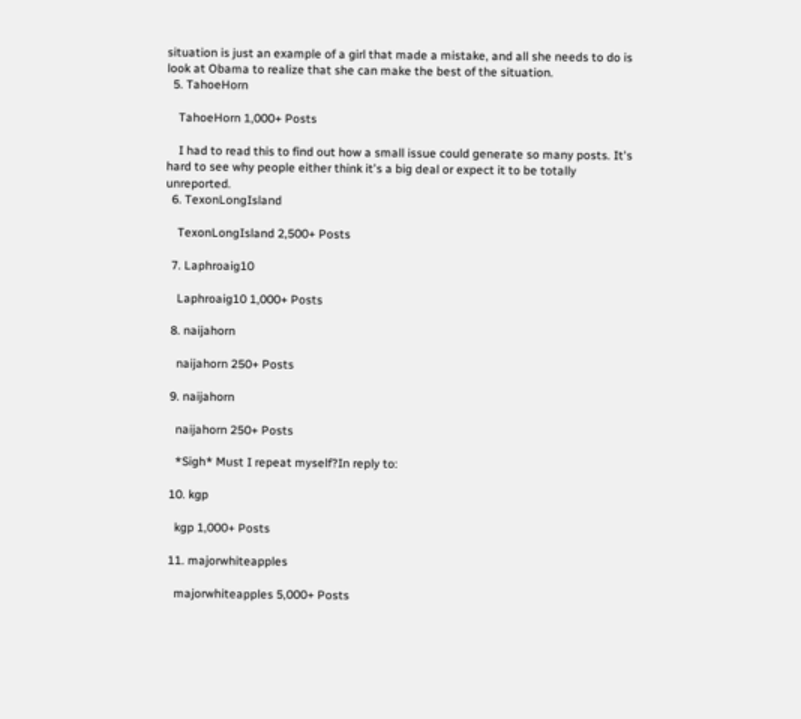situation is just an example of a girl that made a mistake, and all she needs to do is look at Obama to realize that she can make the best of the situation.
  5. TahoeHorn

    TahoeHorn 1,000+ Posts

    I had to read this to find out how a small issue could generate so many posts. It's hard to see why people either think it's a big deal or expect it to be totally unreported.
  6. TexonLongIsland

    TexonLongIsland 2,500+ Posts

  7. Laphroaig10

    Laphroaig10 1,000+ Posts

  8. naijahorn

    naijahorn 250+ Posts

  9. naijahorn

    naijahorn 250+ Posts

    *Sigh* Must I repeat myself?In reply to:

  10. kgp

    kgp 1,000+ Posts

  11. majorwhiteapples

    majorwhiteapples 5,000+ Posts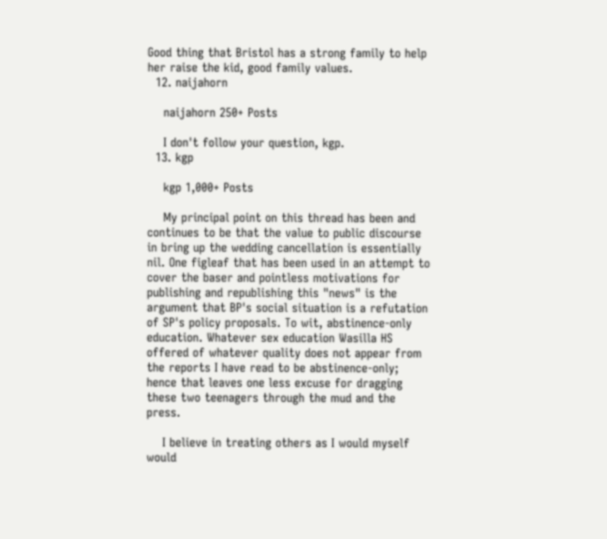Good thing that Bristol has a strong family to help her raise the kid, good family values.
  12. naijahorn

    naijahorn 250+ Posts

    I don't follow your question, kgp.
  13. kgp

    kgp 1,000+ Posts

    My principal point on this thread has been and continues to be that the value to public discourse in bring up the wedding cancellation is essentially nil. One figleaf that has been used in an attempt to cover the baser and pointless motivations for publishing and republishing this "news" is the argument that BP's social situation is a refutation of SP's policy proposals. To wit, abstinence-only education. Whatever sex education Wasilla HS offered of whatever quality does not appear from the reports I have read to be abstinence-only; hence that leaves one less excuse for dragging these two teenagers through the mud and the press.

    I believe in treating others as I would myself would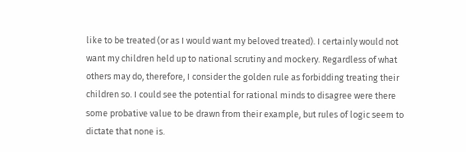like to be treated (or as I would want my beloved treated). I certainly would not want my children held up to national scrutiny and mockery. Regardless of what others may do, therefore, I consider the golden rule as forbidding treating their children so. I could see the potential for rational minds to disagree were there some probative value to be drawn from their example, but rules of logic seem to dictate that none is.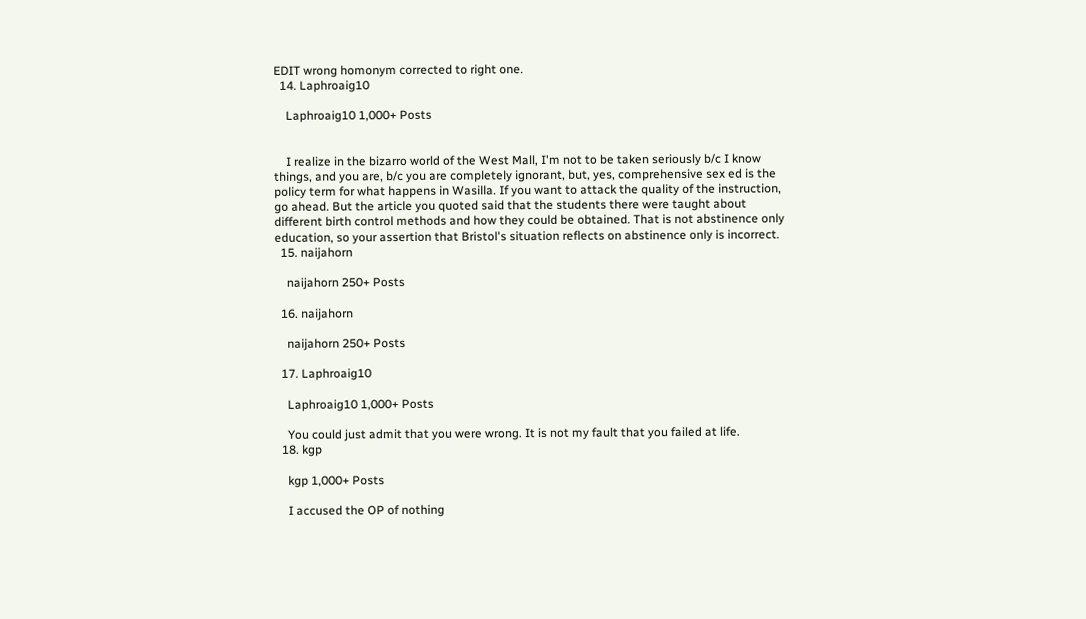EDIT wrong homonym corrected to right one.
  14. Laphroaig10

    Laphroaig10 1,000+ Posts


    I realize in the bizarro world of the West Mall, I'm not to be taken seriously b/c I know things, and you are, b/c you are completely ignorant, but, yes, comprehensive sex ed is the policy term for what happens in Wasilla. If you want to attack the quality of the instruction, go ahead. But the article you quoted said that the students there were taught about different birth control methods and how they could be obtained. That is not abstinence only education, so your assertion that Bristol's situation reflects on abstinence only is incorrect.
  15. naijahorn

    naijahorn 250+ Posts

  16. naijahorn

    naijahorn 250+ Posts

  17. Laphroaig10

    Laphroaig10 1,000+ Posts

    You could just admit that you were wrong. It is not my fault that you failed at life.
  18. kgp

    kgp 1,000+ Posts

    I accused the OP of nothing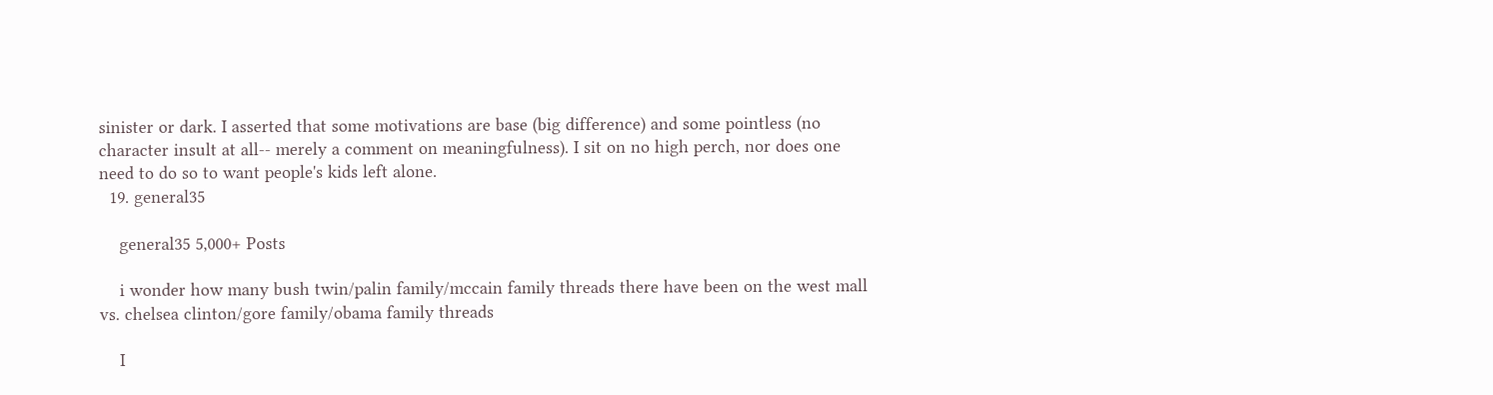sinister or dark. I asserted that some motivations are base (big difference) and some pointless (no character insult at all-- merely a comment on meaningfulness). I sit on no high perch, nor does one need to do so to want people's kids left alone.
  19. general35

    general35 5,000+ Posts

    i wonder how many bush twin/palin family/mccain family threads there have been on the west mall vs. chelsea clinton/gore family/obama family threads

    I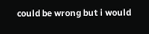could be wrong but i would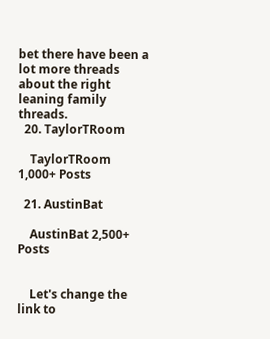bet there have been a lot more threads about the right leaning family threads.
  20. TaylorTRoom

    TaylorTRoom 1,000+ Posts

  21. AustinBat

    AustinBat 2,500+ Posts


    Let's change the link to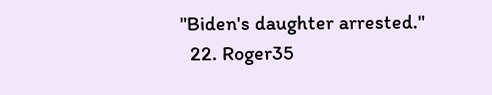"Biden's daughter arrested."
  22. Roger35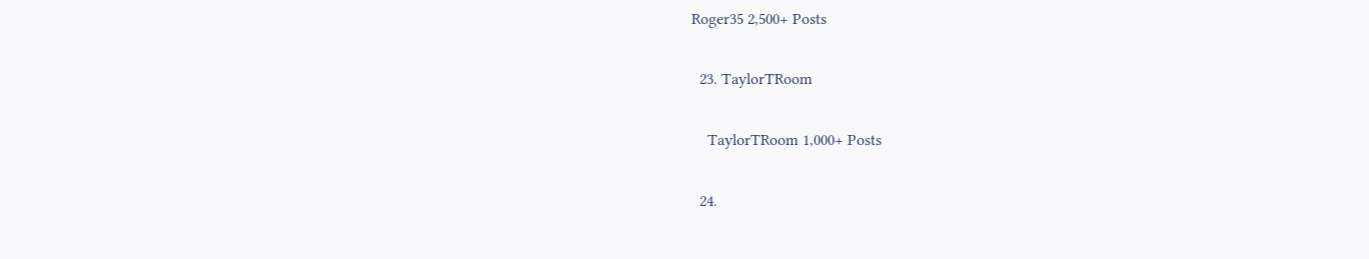Roger35 2,500+ Posts

  23. TaylorTRoom

    TaylorTRoom 1,000+ Posts

  24.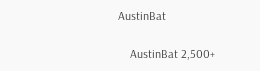AustinBat

    AustinBat 2,500+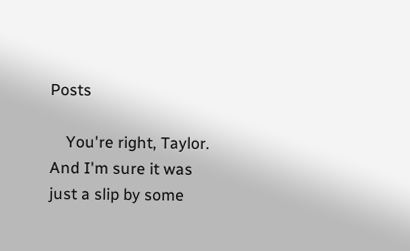Posts

    You're right, Taylor. And I'm sure it was just a slip by some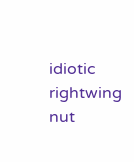idiotic rightwing nut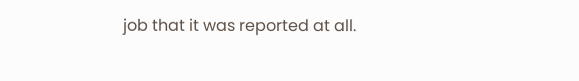job that it was reported at all.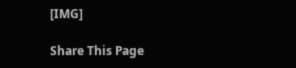[IMG]

Share This Page